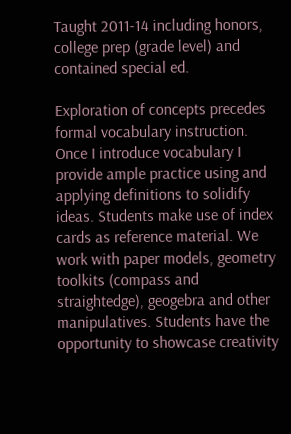Taught 2011-14 including honors, college prep (grade level) and contained special ed.

Exploration of concepts precedes formal vocabulary instruction. Once I introduce vocabulary I provide ample practice using and applying definitions to solidify ideas. Students make use of index cards as reference material. We work with paper models, geometry toolkits (compass and straightedge), geogebra and other manipulatives. Students have the opportunity to showcase creativity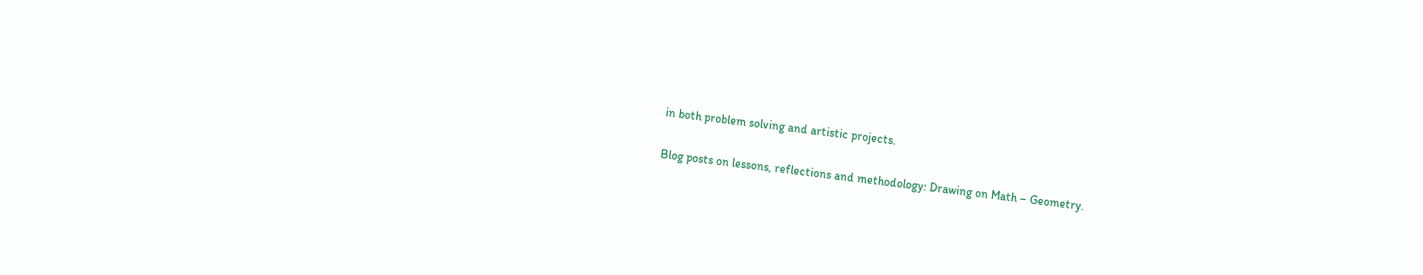in both problem solving and artistic projects.

Blog posts on lessons, reflections and methodology: Drawing on Math – Geometry.